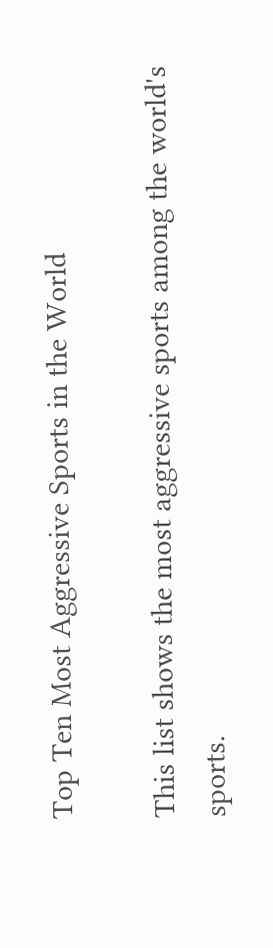Top Ten Most Aggressive Sports in the World

This list shows the most aggressive sports among the world's sports.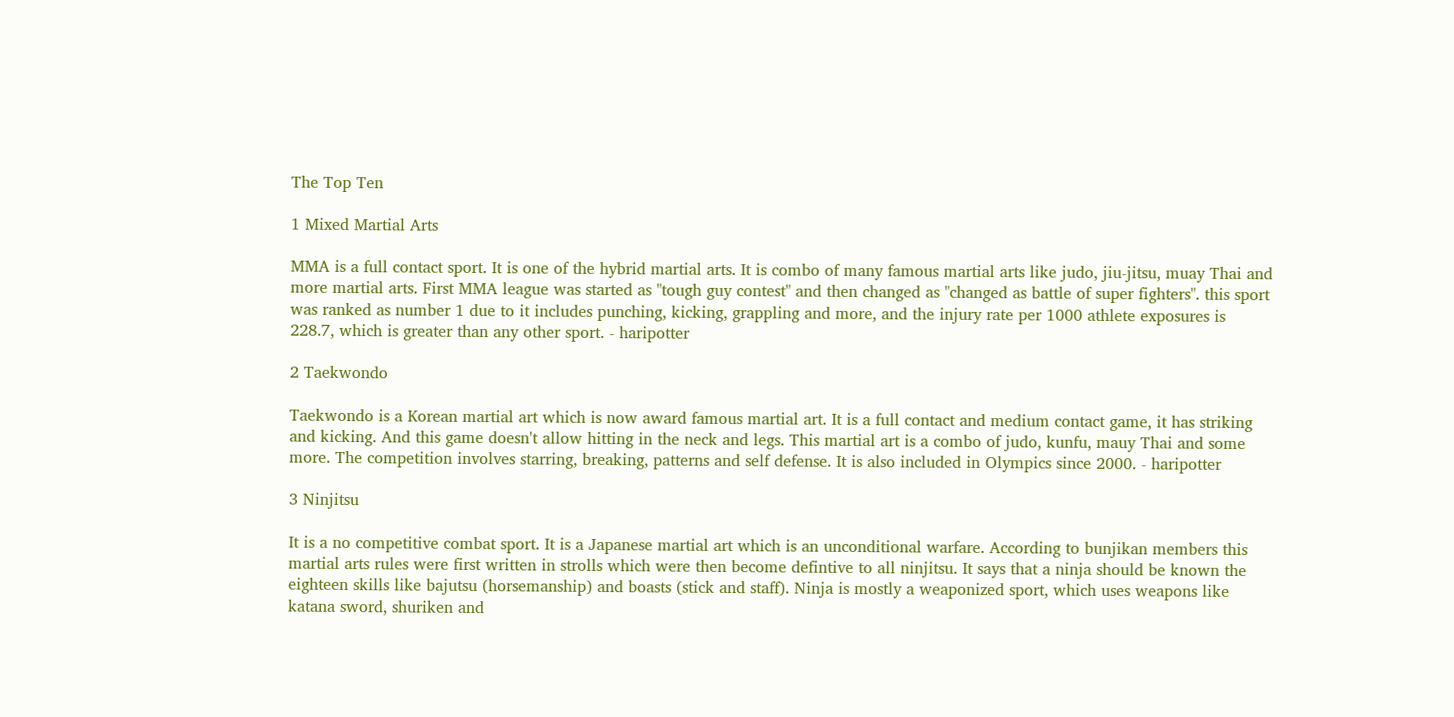The Top Ten

1 Mixed Martial Arts

MMA is a full contact sport. It is one of the hybrid martial arts. It is combo of many famous martial arts like judo, jiu-jitsu, muay Thai and more martial arts. First MMA league was started as "tough guy contest" and then changed as "changed as battle of super fighters". this sport was ranked as number 1 due to it includes punching, kicking, grappling and more, and the injury rate per 1000 athlete exposures is 228.7, which is greater than any other sport. - haripotter

2 Taekwondo

Taekwondo is a Korean martial art which is now award famous martial art. It is a full contact and medium contact game, it has striking and kicking. And this game doesn't allow hitting in the neck and legs. This martial art is a combo of judo, kunfu, mauy Thai and some more. The competition involves starring, breaking, patterns and self defense. It is also included in Olympics since 2000. - haripotter

3 Ninjitsu

It is a no competitive combat sport. It is a Japanese martial art which is an unconditional warfare. According to bunjikan members this martial arts rules were first written in strolls which were then become defintive to all ninjitsu. It says that a ninja should be known the eighteen skills like bajutsu (horsemanship) and boasts (stick and staff). Ninja is mostly a weaponized sport, which uses weapons like katana sword, shuriken and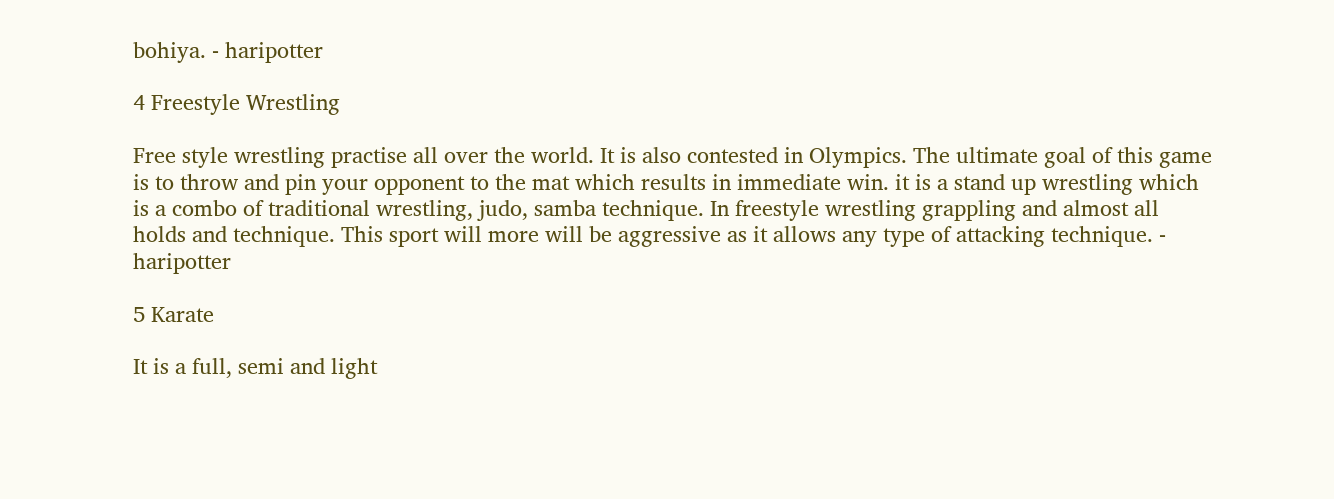bohiya. - haripotter

4 Freestyle Wrestling

Free style wrestling practise all over the world. It is also contested in Olympics. The ultimate goal of this game is to throw and pin your opponent to the mat which results in immediate win. it is a stand up wrestling which is a combo of traditional wrestling, judo, samba technique. In freestyle wrestling grappling and almost all holds and technique. This sport will more will be aggressive as it allows any type of attacking technique. - haripotter

5 Karate

It is a full, semi and light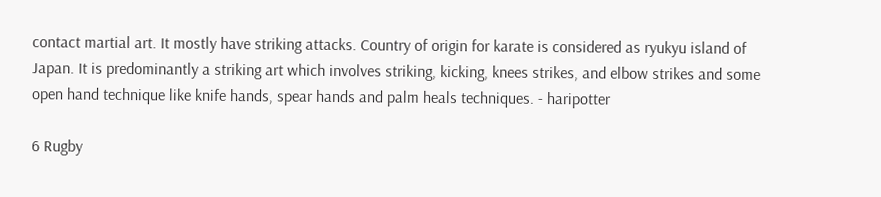contact martial art. It mostly have striking attacks. Country of origin for karate is considered as ryukyu island of Japan. It is predominantly a striking art which involves striking, kicking, knees strikes, and elbow strikes and some open hand technique like knife hands, spear hands and palm heals techniques. - haripotter

6 Rugby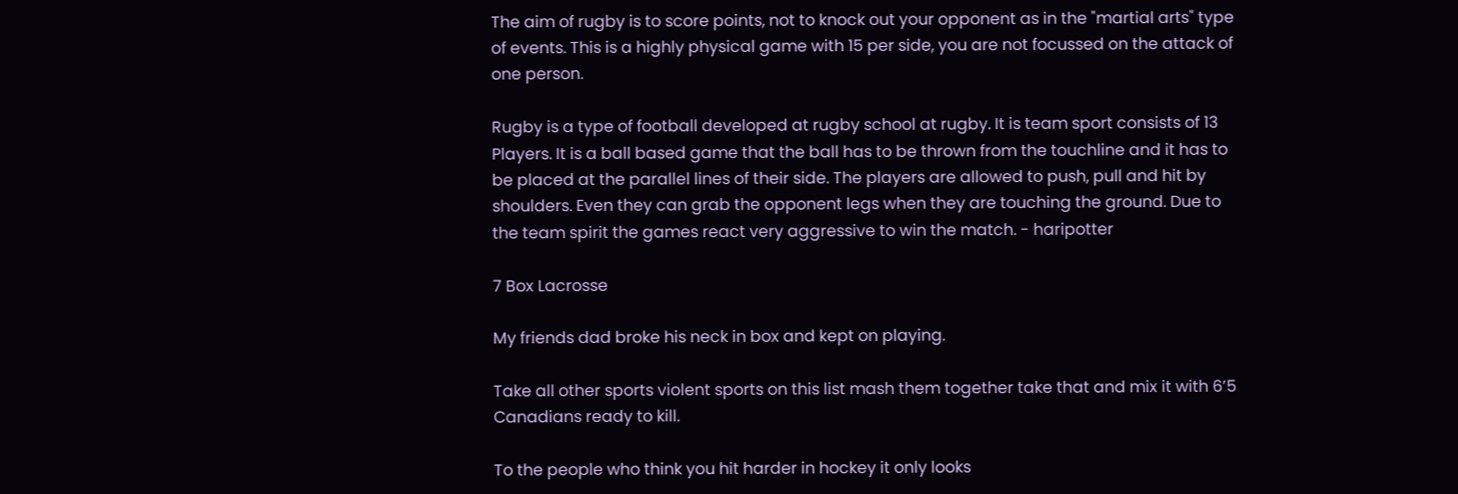The aim of rugby is to score points, not to knock out your opponent as in the "martial arts" type of events. This is a highly physical game with 15 per side, you are not focussed on the attack of one person.

Rugby is a type of football developed at rugby school at rugby. It is team sport consists of 13 Players. It is a ball based game that the ball has to be thrown from the touchline and it has to be placed at the parallel lines of their side. The players are allowed to push, pull and hit by shoulders. Even they can grab the opponent legs when they are touching the ground. Due to the team spirit the games react very aggressive to win the match. - haripotter

7 Box Lacrosse

My friends dad broke his neck in box and kept on playing.

Take all other sports violent sports on this list mash them together take that and mix it with 6’5 Canadians ready to kill.

To the people who think you hit harder in hockey it only looks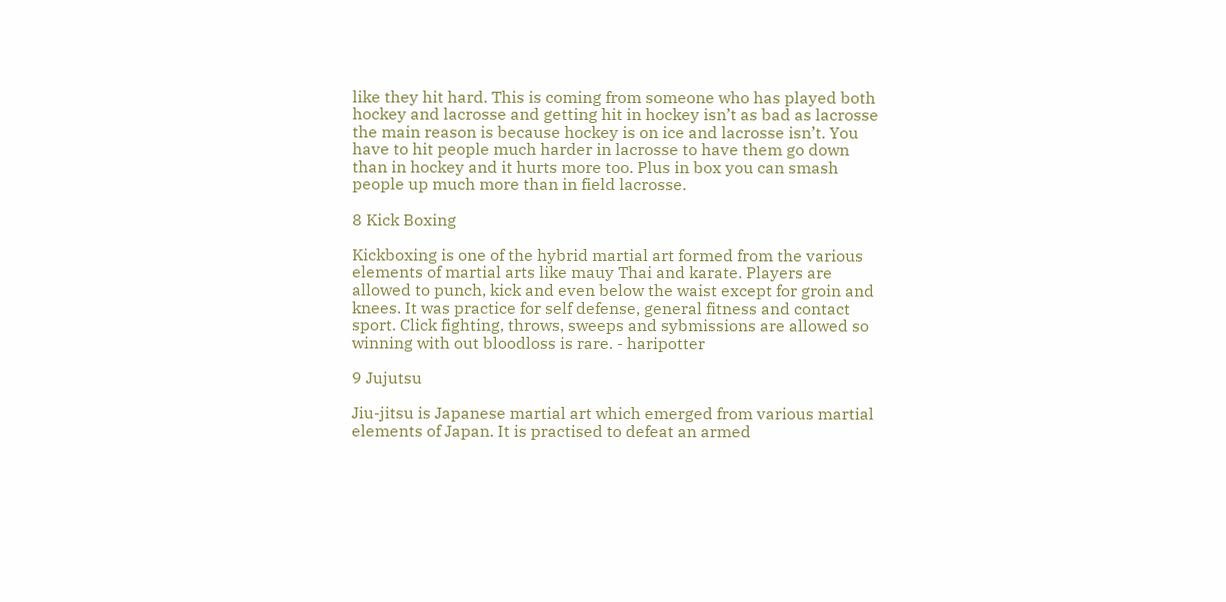like they hit hard. This is coming from someone who has played both hockey and lacrosse and getting hit in hockey isn’t as bad as lacrosse the main reason is because hockey is on ice and lacrosse isn’t. You have to hit people much harder in lacrosse to have them go down than in hockey and it hurts more too. Plus in box you can smash people up much more than in field lacrosse.

8 Kick Boxing

Kickboxing is one of the hybrid martial art formed from the various elements of martial arts like mauy Thai and karate. Players are allowed to punch, kick and even below the waist except for groin and knees. It was practice for self defense, general fitness and contact sport. Click fighting, throws, sweeps and sybmissions are allowed so winning with out bloodloss is rare. - haripotter

9 Jujutsu

Jiu-jitsu is Japanese martial art which emerged from various martial elements of Japan. It is practised to defeat an armed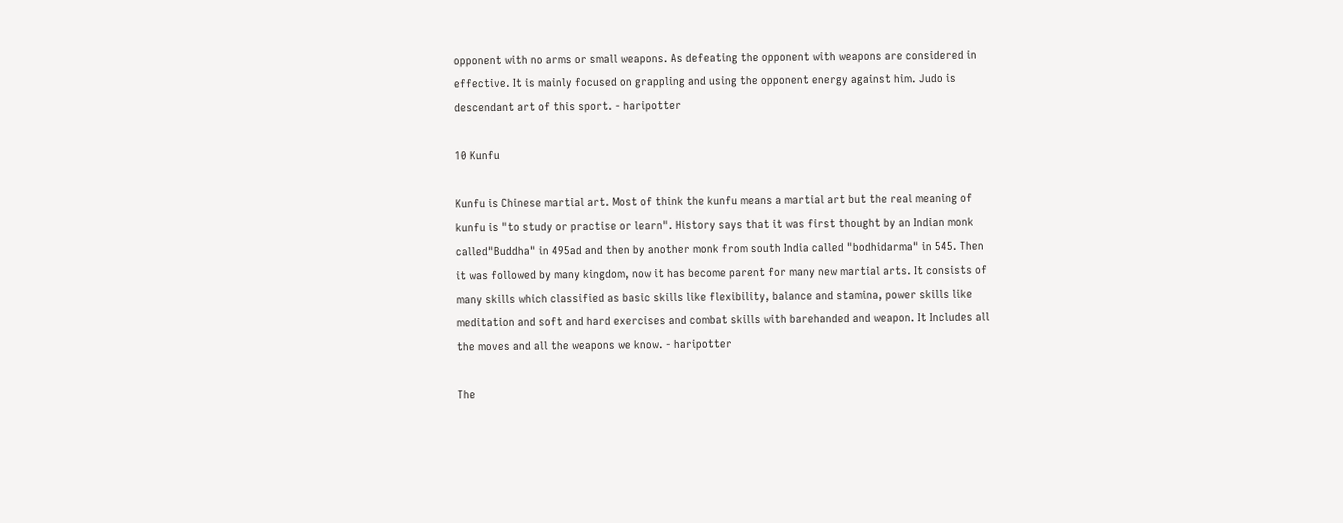opponent with no arms or small weapons. As defeating the opponent with weapons are considered in effective. It is mainly focused on grappling and using the opponent energy against him. Judo is descendant art of this sport. - haripotter

10 Kunfu

Kunfu is Chinese martial art. Most of think the kunfu means a martial art but the real meaning of kunfu is "to study or practise or learn". History says that it was first thought by an Indian monk called"Buddha" in 495ad and then by another monk from south India called "bodhidarma" in 545. Then it was followed by many kingdom, now it has become parent for many new martial arts. It consists of many skills which classified as basic skills like flexibility, balance and stamina, power skills like meditation and soft and hard exercises and combat skills with barehanded and weapon. It Includes all the moves and all the weapons we know. - haripotter

The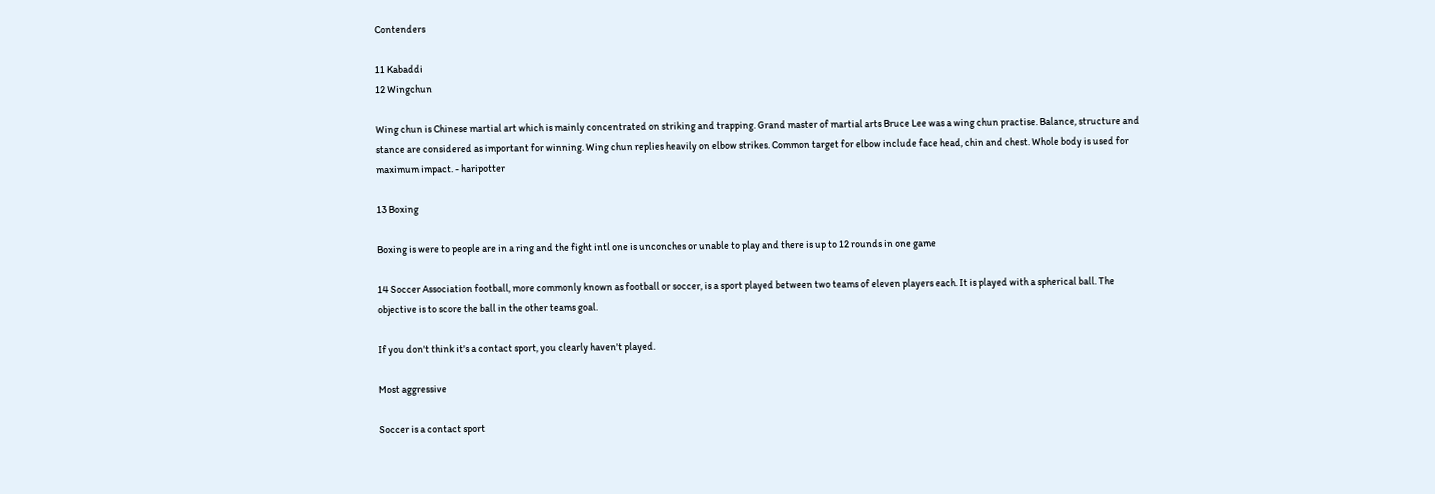Contenders

11 Kabaddi
12 Wingchun

Wing chun is Chinese martial art which is mainly concentrated on striking and trapping. Grand master of martial arts Bruce Lee was a wing chun practise. Balance, structure and stance are considered as important for winning. Wing chun replies heavily on elbow strikes. Common target for elbow include face head, chin and chest. Whole body is used for maximum impact. - haripotter

13 Boxing

Boxing is were to people are in a ring and the fight intl one is unconches or unable to play and there is up to 12 rounds in one game

14 Soccer Association football, more commonly known as football or soccer, is a sport played between two teams of eleven players each. It is played with a spherical ball. The objective is to score the ball in the other teams goal.

If you don't think it's a contact sport, you clearly haven't played.

Most aggressive

Soccer is a contact sport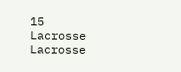15 Lacrosse Lacrosse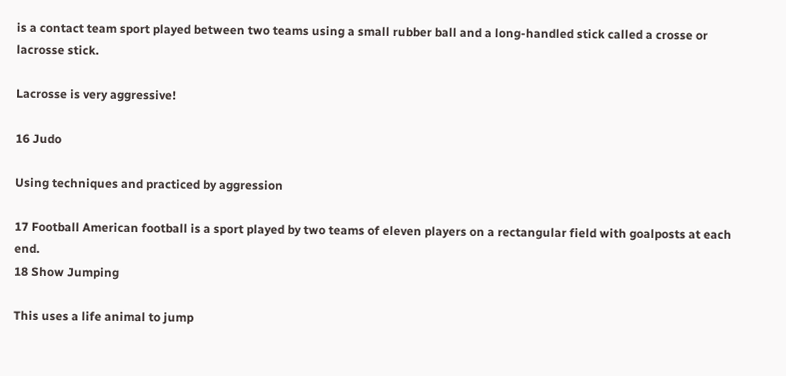is a contact team sport played between two teams using a small rubber ball and a long-handled stick called a crosse or lacrosse stick.

Lacrosse is very aggressive!

16 Judo

Using techniques and practiced by aggression

17 Football American football is a sport played by two teams of eleven players on a rectangular field with goalposts at each end.
18 Show Jumping

This uses a life animal to jump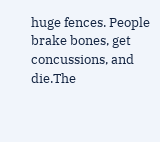huge fences. People brake bones, get concussions, and die.The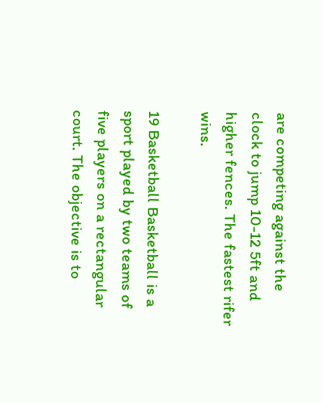are competing against the clock to jump 10-12 5ft and higher fences. The fastest rifer wins.

19 Basketball Basketball is a sport played by two teams of five players on a rectangular court. The objective is to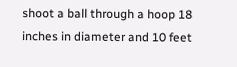shoot a ball through a hoop 18 inches in diameter and 10 feet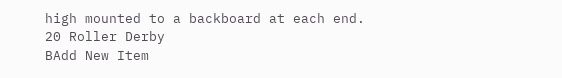high mounted to a backboard at each end.
20 Roller Derby
BAdd New Item